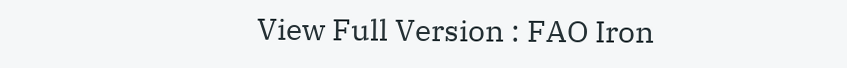View Full Version : FAO Iron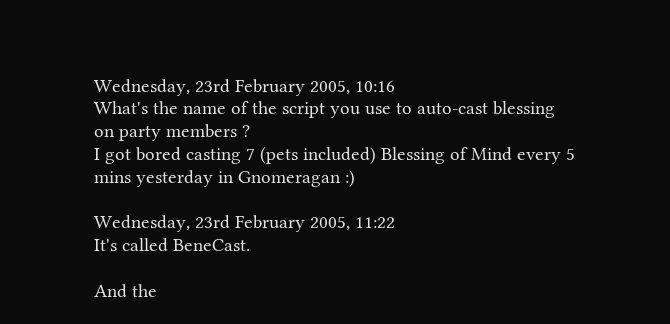Wednesday, 23rd February 2005, 10:16
What's the name of the script you use to auto-cast blessing on party members ?
I got bored casting 7 (pets included) Blessing of Mind every 5 mins yesterday in Gnomeragan :)

Wednesday, 23rd February 2005, 11:22
It's called BeneCast.

And the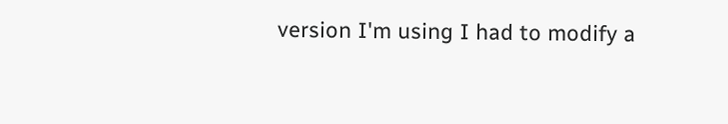version I'm using I had to modify a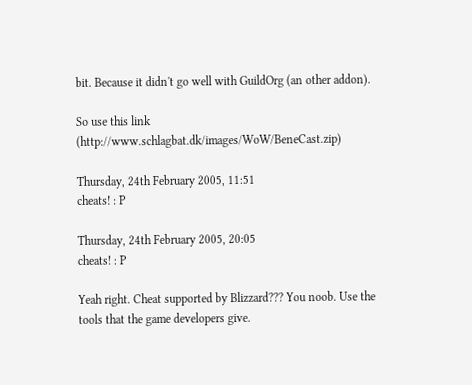bit. Because it didn't go well with GuildOrg (an other addon).

So use this link (http://www.schlagbat.dk/images/WoW/BeneCast.zip)

Thursday, 24th February 2005, 11:51
cheats! : P

Thursday, 24th February 2005, 20:05
cheats! : P

Yeah right. Cheat supported by Blizzard??? You noob. Use the tools that the game developers give.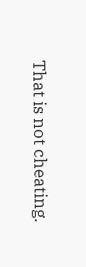That is not cheating.